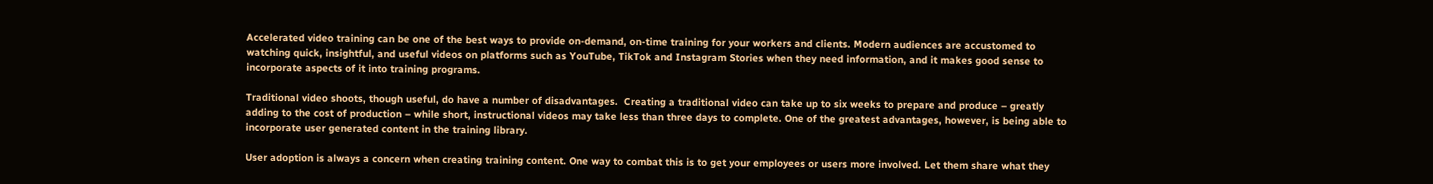Accelerated video training can be one of the best ways to provide on-demand, on-time training for your workers and clients. Modern audiences are accustomed to watching quick, insightful, and useful videos on platforms such as YouTube, TikTok and Instagram Stories when they need information, and it makes good sense to incorporate aspects of it into training programs.

Traditional video shoots, though useful, do have a number of disadvantages.  Creating a traditional video can take up to six weeks to prepare and produce – greatly adding to the cost of production – while short, instructional videos may take less than three days to complete. One of the greatest advantages, however, is being able to incorporate user generated content in the training library.

User adoption is always a concern when creating training content. One way to combat this is to get your employees or users more involved. Let them share what they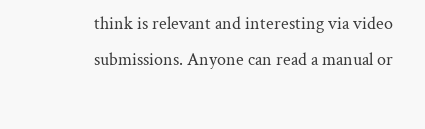think is relevant and interesting via video submissions. Anyone can read a manual or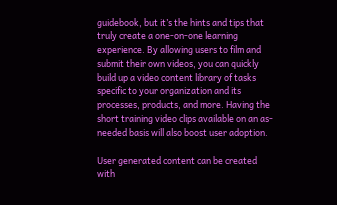guidebook, but it’s the hints and tips that truly create a one-on-one learning experience. By allowing users to film and submit their own videos, you can quickly build up a video content library of tasks specific to your organization and its processes, products, and more. Having the short training video clips available on an as-needed basis will also boost user adoption.

User generated content can be created with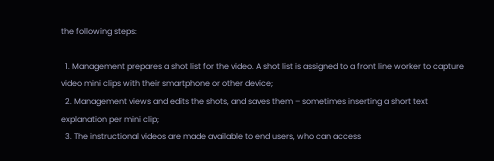the following steps:

  1. Management prepares a shot list for the video. A shot list is assigned to a front line worker to capture video mini clips with their smartphone or other device;
  2. Management views and edits the shots, and saves them – sometimes inserting a short text explanation per mini clip;
  3. The instructional videos are made available to end users, who can access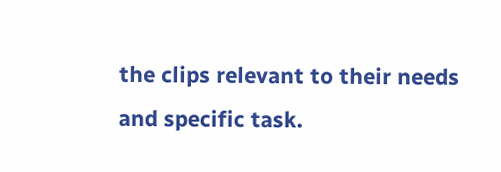the clips relevant to their needs and specific task.